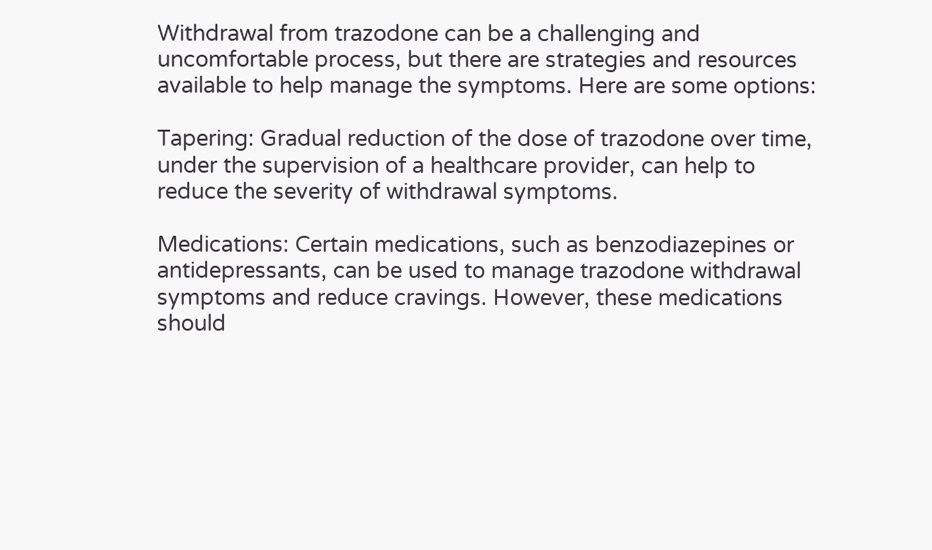Withdrawal from trazodone can be a challenging and uncomfortable process, but there are strategies and resources available to help manage the symptoms. Here are some options:

Tapering: Gradual reduction of the dose of trazodone over time, under the supervision of a healthcare provider, can help to reduce the severity of withdrawal symptoms.

Medications: Certain medications, such as benzodiazepines or antidepressants, can be used to manage trazodone withdrawal symptoms and reduce cravings. However, these medications should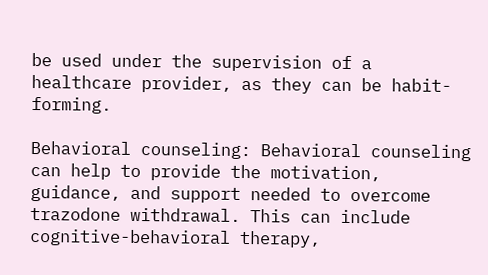be used under the supervision of a healthcare provider, as they can be habit-forming.

Behavioral counseling: Behavioral counseling can help to provide the motivation, guidance, and support needed to overcome trazodone withdrawal. This can include cognitive-behavioral therapy,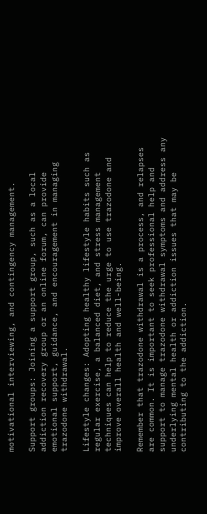motivational interviewing, and contingency management.

Support groups: Joining a support group, such as a local addiction recovery group or an online forum, can provide emotional support, guidance, and encouragement in managing trazodone withdrawal.

Lifestyle changes: Adopting healthy lifestyle habits such as regular exercise, a balanced diet, and stress management techniques can help to reduce the urge to use trazodone and improve overall health and well-being.

Remember that trazodone withdrawal is a process, and relapses are common. It is important to seek professional help and support to manage trazodone withdrawal symptoms and address any underlying mental health or addiction issues that may be contributing to the addiction.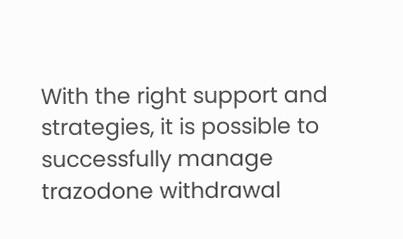With the right support and strategies, it is possible to successfully manage trazodone withdrawal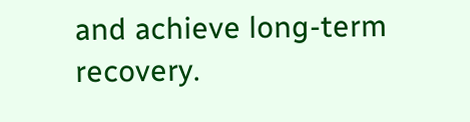and achieve long-term recovery.